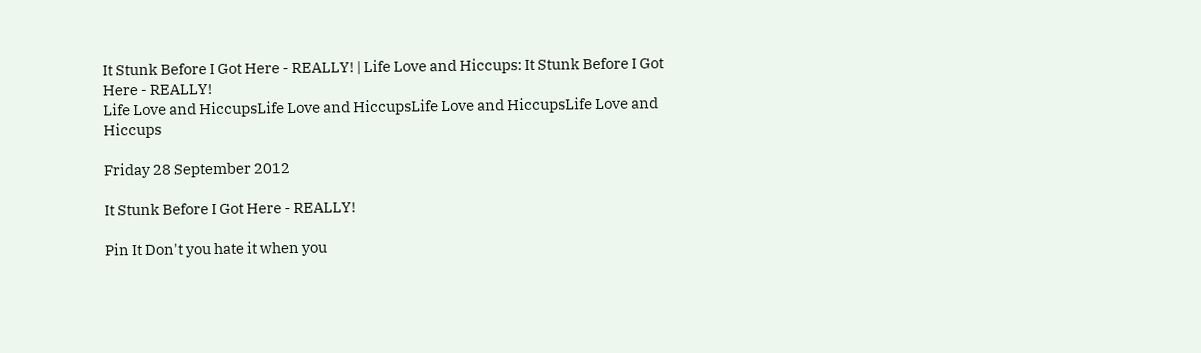It Stunk Before I Got Here - REALLY! | Life Love and Hiccups: It Stunk Before I Got Here - REALLY!
Life Love and HiccupsLife Love and HiccupsLife Love and HiccupsLife Love and Hiccups

Friday 28 September 2012

It Stunk Before I Got Here - REALLY!

Pin It Don't you hate it when you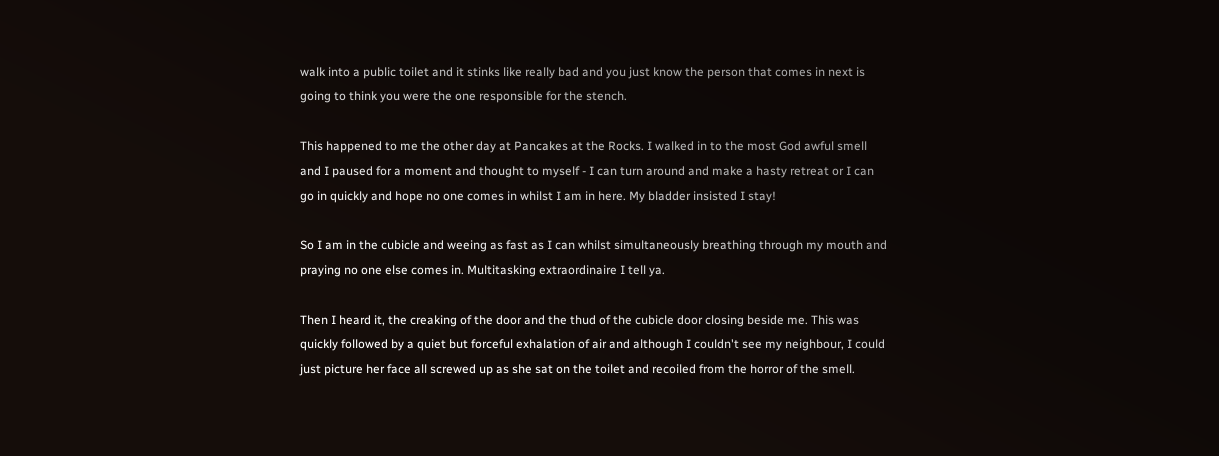walk into a public toilet and it stinks like really bad and you just know the person that comes in next is going to think you were the one responsible for the stench.

This happened to me the other day at Pancakes at the Rocks. I walked in to the most God awful smell and I paused for a moment and thought to myself - I can turn around and make a hasty retreat or I can go in quickly and hope no one comes in whilst I am in here. My bladder insisted I stay!

So I am in the cubicle and weeing as fast as I can whilst simultaneously breathing through my mouth and praying no one else comes in. Multitasking extraordinaire I tell ya.

Then I heard it, the creaking of the door and the thud of the cubicle door closing beside me. This was quickly followed by a quiet but forceful exhalation of air and although I couldn't see my neighbour, I could just picture her face all screwed up as she sat on the toilet and recoiled from the horror of the smell.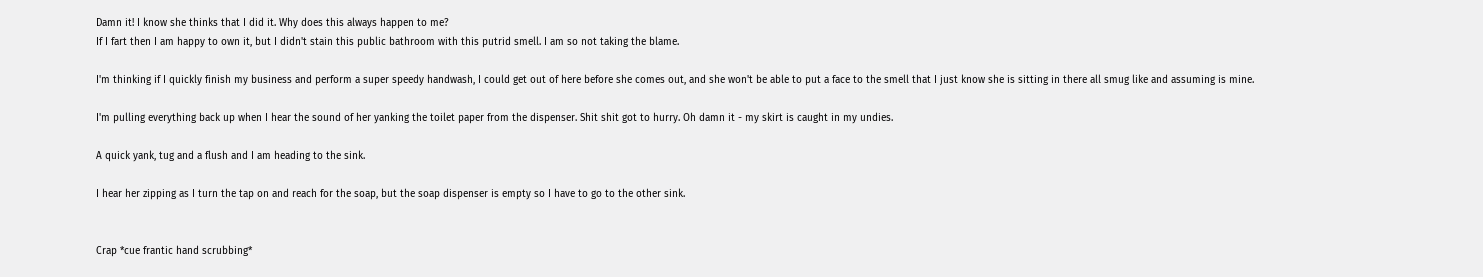Damn it! I know she thinks that I did it. Why does this always happen to me?
If I fart then I am happy to own it, but I didn't stain this public bathroom with this putrid smell. I am so not taking the blame.

I'm thinking if I quickly finish my business and perform a super speedy handwash, I could get out of here before she comes out, and she won't be able to put a face to the smell that I just know she is sitting in there all smug like and assuming is mine.

I'm pulling everything back up when I hear the sound of her yanking the toilet paper from the dispenser. Shit shit got to hurry. Oh damn it - my skirt is caught in my undies.

A quick yank, tug and a flush and I am heading to the sink.

I hear her zipping as I turn the tap on and reach for the soap, but the soap dispenser is empty so I have to go to the other sink.


Crap *cue frantic hand scrubbing*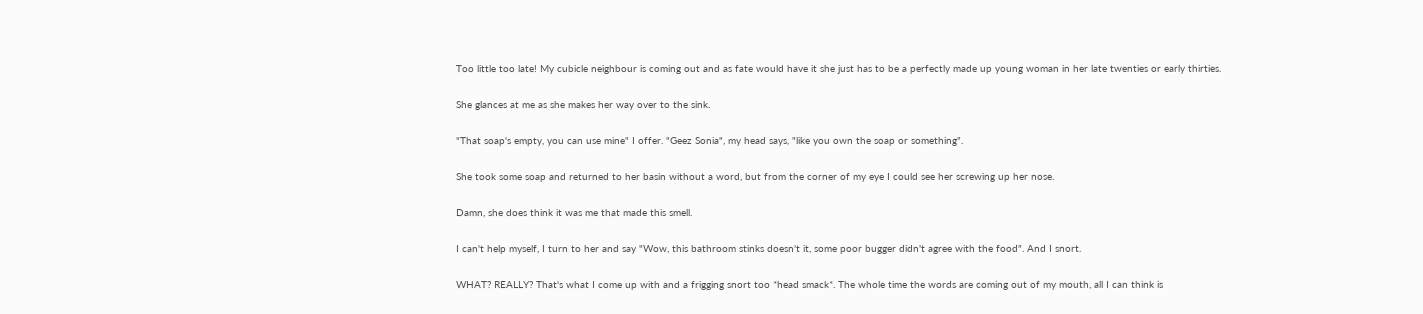Too little too late! My cubicle neighbour is coming out and as fate would have it she just has to be a perfectly made up young woman in her late twenties or early thirties.

She glances at me as she makes her way over to the sink.

"That soap's empty, you can use mine" I offer. "Geez Sonia", my head says, "like you own the soap or something".

She took some soap and returned to her basin without a word, but from the corner of my eye I could see her screwing up her nose.

Damn, she does think it was me that made this smell.

I can't help myself, I turn to her and say "Wow, this bathroom stinks doesn't it, some poor bugger didn't agree with the food". And I snort.

WHAT? REALLY? That's what I come up with and a frigging snort too *head smack*. The whole time the words are coming out of my mouth, all I can think is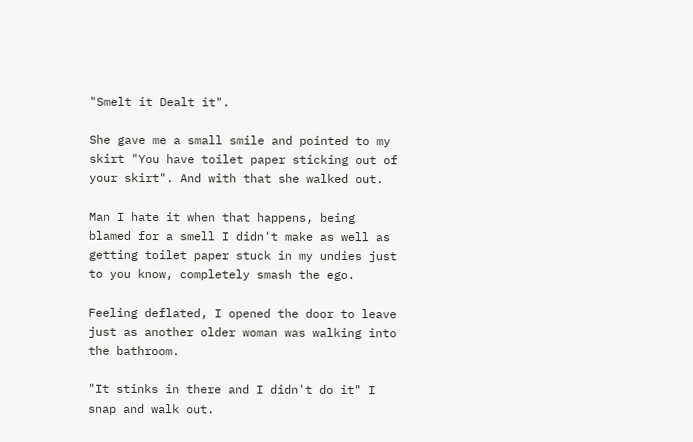"Smelt it Dealt it".

She gave me a small smile and pointed to my skirt "You have toilet paper sticking out of your skirt". And with that she walked out.

Man I hate it when that happens, being blamed for a smell I didn't make as well as getting toilet paper stuck in my undies just to you know, completely smash the ego.

Feeling deflated, I opened the door to leave just as another older woman was walking into the bathroom.

"It stinks in there and I didn't do it" I snap and walk out.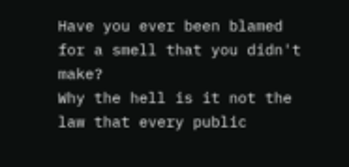Have you ever been blamed for a smell that you didn't make?
Why the hell is it not the law that every public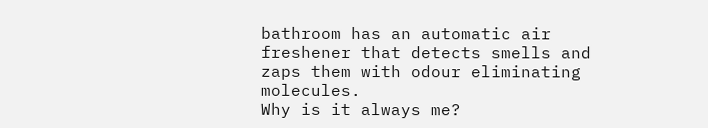bathroom has an automatic air freshener that detects smells and zaps them with odour eliminating molecules.
Why is it always me?